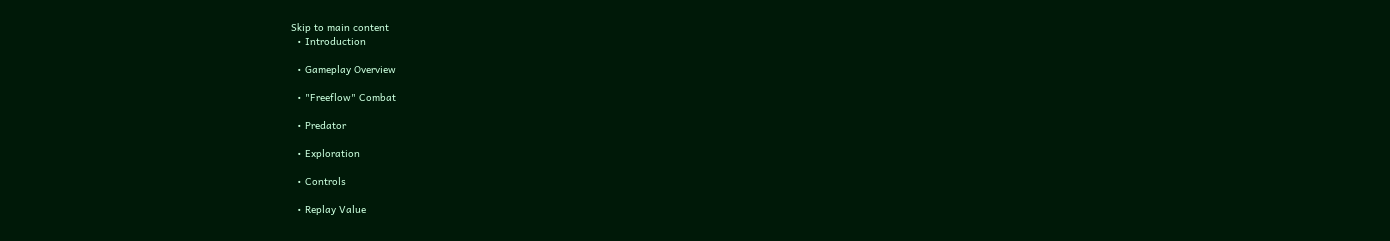Skip to main content
  • Introduction

  • Gameplay Overview

  • "Freeflow" Combat

  • Predator

  • Exploration

  • Controls

  • Replay Value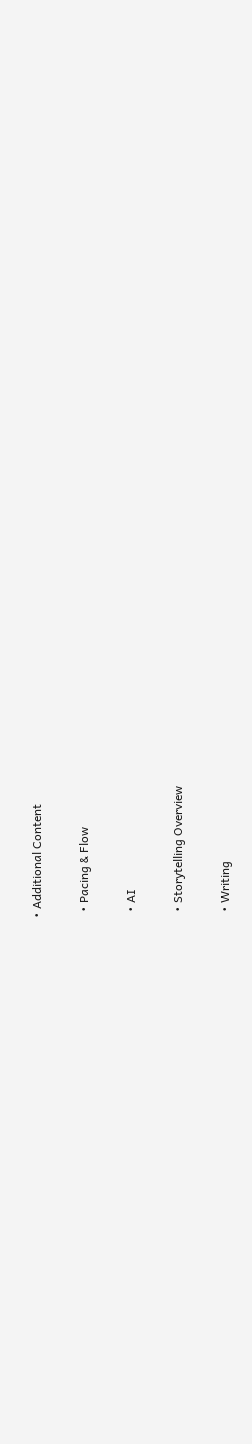• Additional Content

  • Pacing & Flow

  • AI

  • Storytelling Overview

  • Writing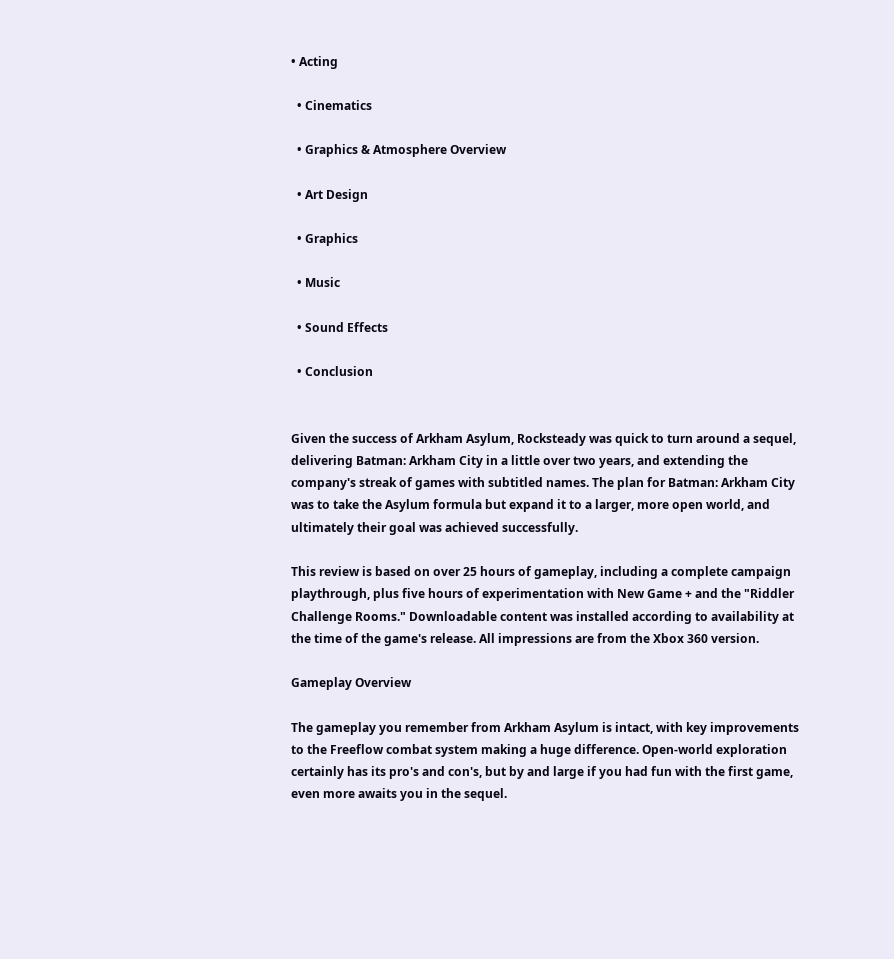• Acting

  • Cinematics

  • Graphics & Atmosphere Overview

  • Art Design

  • Graphics

  • Music

  • Sound Effects

  • Conclusion


Given the success of Arkham Asylum, Rocksteady was quick to turn around a sequel, delivering Batman: Arkham City in a little over two years, and extending the company's streak of games with subtitled names. The plan for Batman: Arkham City was to take the Asylum formula but expand it to a larger, more open world, and ultimately their goal was achieved successfully.

This review is based on over 25 hours of gameplay, including a complete campaign playthrough, plus five hours of experimentation with New Game + and the "Riddler Challenge Rooms." Downloadable content was installed according to availability at the time of the game's release. All impressions are from the Xbox 360 version.

Gameplay Overview

The gameplay you remember from Arkham Asylum is intact, with key improvements to the Freeflow combat system making a huge difference. Open-world exploration certainly has its pro's and con's, but by and large if you had fun with the first game, even more awaits you in the sequel.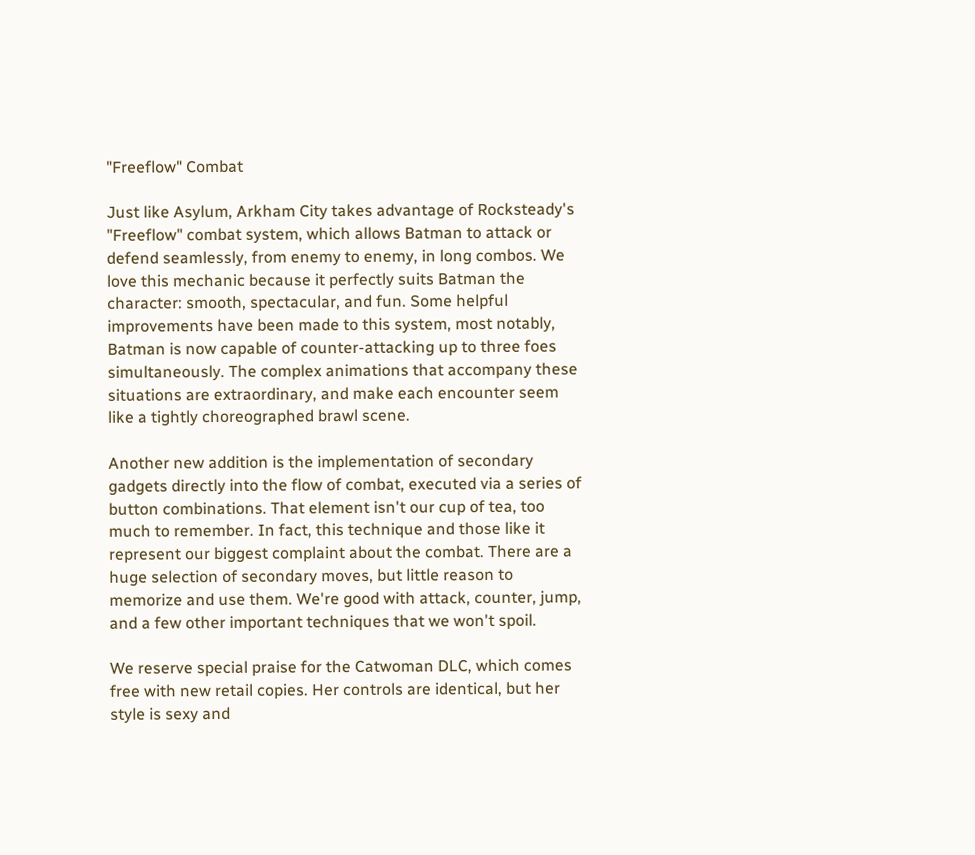"Freeflow" Combat

Just like Asylum, Arkham City takes advantage of Rocksteady's "Freeflow" combat system, which allows Batman to attack or defend seamlessly, from enemy to enemy, in long combos. We love this mechanic because it perfectly suits Batman the character: smooth, spectacular, and fun. Some helpful improvements have been made to this system, most notably, Batman is now capable of counter-attacking up to three foes simultaneously. The complex animations that accompany these situations are extraordinary, and make each encounter seem like a tightly choreographed brawl scene.

Another new addition is the implementation of secondary gadgets directly into the flow of combat, executed via a series of button combinations. That element isn't our cup of tea, too much to remember. In fact, this technique and those like it represent our biggest complaint about the combat. There are a huge selection of secondary moves, but little reason to memorize and use them. We're good with attack, counter, jump, and a few other important techniques that we won't spoil.

We reserve special praise for the Catwoman DLC, which comes free with new retail copies. Her controls are identical, but her style is sexy and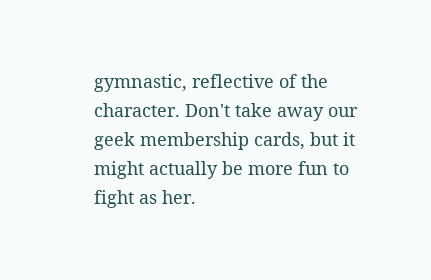gymnastic, reflective of the character. Don't take away our geek membership cards, but it might actually be more fun to fight as her.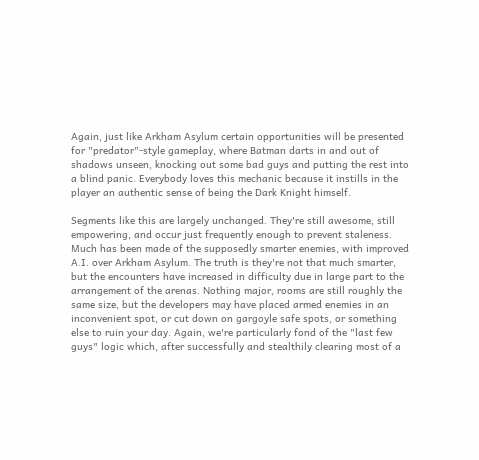Again, just like Arkham Asylum certain opportunities will be presented for "predator"-style gameplay, where Batman darts in and out of shadows unseen, knocking out some bad guys and putting the rest into a blind panic. Everybody loves this mechanic because it instills in the player an authentic sense of being the Dark Knight himself.

Segments like this are largely unchanged. They're still awesome, still empowering, and occur just frequently enough to prevent staleness. Much has been made of the supposedly smarter enemies, with improved A.I. over Arkham Asylum. The truth is they're not that much smarter, but the encounters have increased in difficulty due in large part to the arrangement of the arenas. Nothing major, rooms are still roughly the same size, but the developers may have placed armed enemies in an inconvenient spot, or cut down on gargoyle safe spots, or something else to ruin your day. Again, we're particularly fond of the "last few guys" logic which, after successfully and stealthily clearing most of a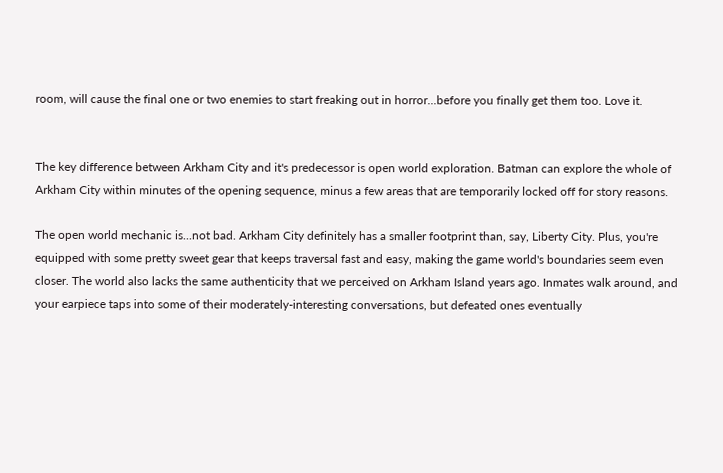room, will cause the final one or two enemies to start freaking out in horror...before you finally get them too. Love it.


The key difference between Arkham City and it's predecessor is open world exploration. Batman can explore the whole of Arkham City within minutes of the opening sequence, minus a few areas that are temporarily locked off for story reasons.

The open world mechanic is...not bad. Arkham City definitely has a smaller footprint than, say, Liberty City. Plus, you're equipped with some pretty sweet gear that keeps traversal fast and easy, making the game world's boundaries seem even closer. The world also lacks the same authenticity that we perceived on Arkham Island years ago. Inmates walk around, and your earpiece taps into some of their moderately-interesting conversations, but defeated ones eventually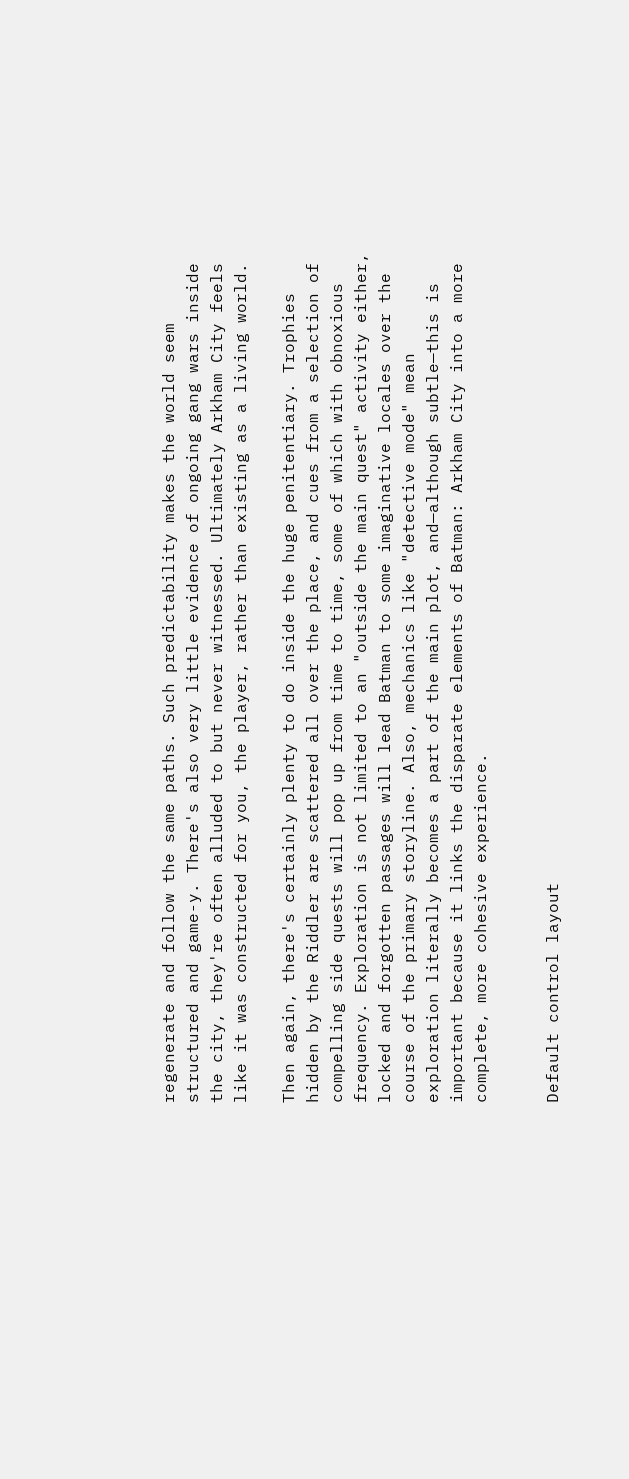regenerate and follow the same paths. Such predictability makes the world seem structured and game-y. There's also very little evidence of ongoing gang wars inside the city, they're often alluded to but never witnessed. Ultimately Arkham City feels like it was constructed for you, the player, rather than existing as a living world.

Then again, there's certainly plenty to do inside the huge penitentiary. Trophies hidden by the Riddler are scattered all over the place, and cues from a selection of compelling side quests will pop up from time to time, some of which with obnoxious frequency. Exploration is not limited to an "outside the main quest" activity either, locked and forgotten passages will lead Batman to some imaginative locales over the course of the primary storyline. Also, mechanics like "detective mode" mean exploration literally becomes a part of the main plot, and—although subtle—this is important because it links the disparate elements of Batman: Arkham City into a more complete, more cohesive experience.


Default control layout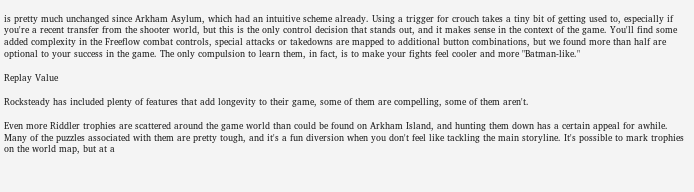is pretty much unchanged since Arkham Asylum, which had an intuitive scheme already. Using a trigger for crouch takes a tiny bit of getting used to, especially if you're a recent transfer from the shooter world, but this is the only control decision that stands out, and it makes sense in the context of the game. You'll find some added complexity in the Freeflow combat controls, special attacks or takedowns are mapped to additional button combinations, but we found more than half are optional to your success in the game. The only compulsion to learn them, in fact, is to make your fights feel cooler and more "Batman-like."

Replay Value

Rocksteady has included plenty of features that add longevity to their game, some of them are compelling, some of them aren't.

Even more Riddler trophies are scattered around the game world than could be found on Arkham Island, and hunting them down has a certain appeal for awhile. Many of the puzzles associated with them are pretty tough, and it's a fun diversion when you don't feel like tackling the main storyline. It's possible to mark trophies on the world map, but at a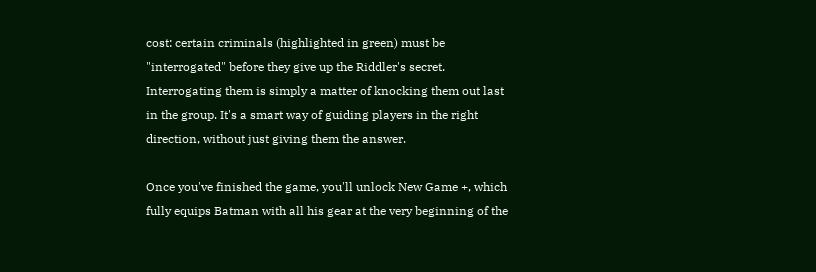cost: certain criminals (highlighted in green) must be "interrogated" before they give up the Riddler's secret. Interrogating them is simply a matter of knocking them out last in the group. It's a smart way of guiding players in the right direction, without just giving them the answer.

Once you've finished the game, you'll unlock New Game +, which fully equips Batman with all his gear at the very beginning of the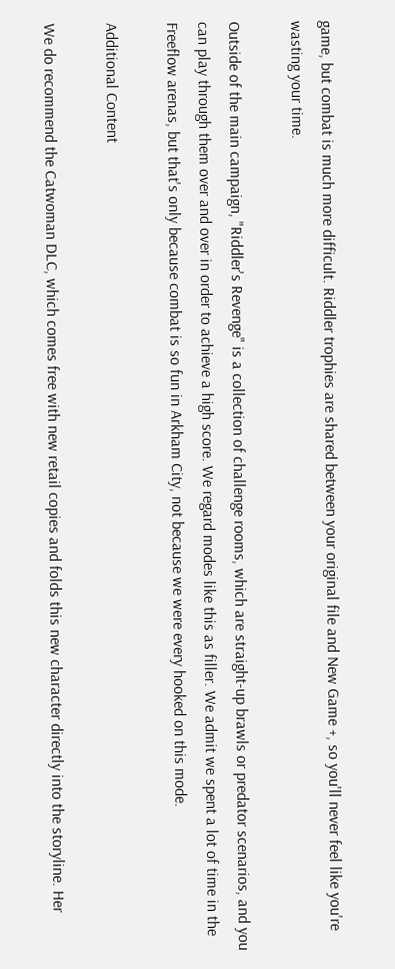game, but combat is much more difficult. Riddler trophies are shared between your original file and New Game +, so you'll never feel like you're wasting your time.

Outside of the main campaign, "Riddler's Revenge" is a collection of challenge rooms, which are straight-up brawls or predator scenarios, and you can play through them over and over in order to achieve a high score. We regard modes like this as filler. We admit we spent a lot of time in the Freeflow arenas, but that's only because combat is so fun in Arkham City, not because we were every hooked on this mode.

Additional Content

We do recommend the Catwoman DLC, which comes free with new retail copies and folds this new character directly into the storyline. Her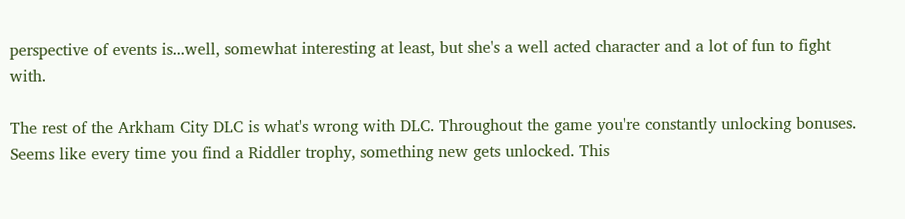perspective of events is...well, somewhat interesting at least, but she's a well acted character and a lot of fun to fight with.

The rest of the Arkham City DLC is what's wrong with DLC. Throughout the game you're constantly unlocking bonuses. Seems like every time you find a Riddler trophy, something new gets unlocked. This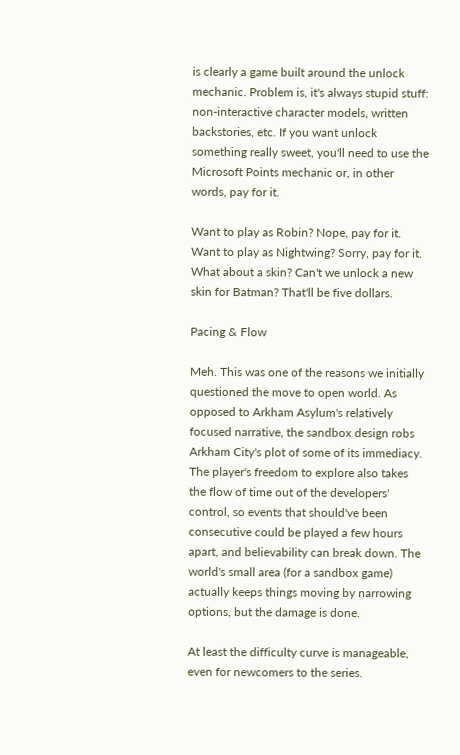is clearly a game built around the unlock mechanic. Problem is, it's always stupid stuff: non-interactive character models, written backstories, etc. If you want unlock something really sweet, you'll need to use the Microsoft Points mechanic or, in other words, pay for it.

Want to play as Robin? Nope, pay for it. Want to play as Nightwing? Sorry, pay for it. What about a skin? Can't we unlock a new skin for Batman? That'll be five dollars.

Pacing & Flow

Meh. This was one of the reasons we initially questioned the move to open world. As opposed to Arkham Asylum's relatively focused narrative, the sandbox design robs Arkham City's plot of some of its immediacy. The player's freedom to explore also takes the flow of time out of the developers' control, so events that should've been consecutive could be played a few hours apart, and believability can break down. The world's small area (for a sandbox game) actually keeps things moving by narrowing options, but the damage is done.

At least the difficulty curve is manageable, even for newcomers to the series.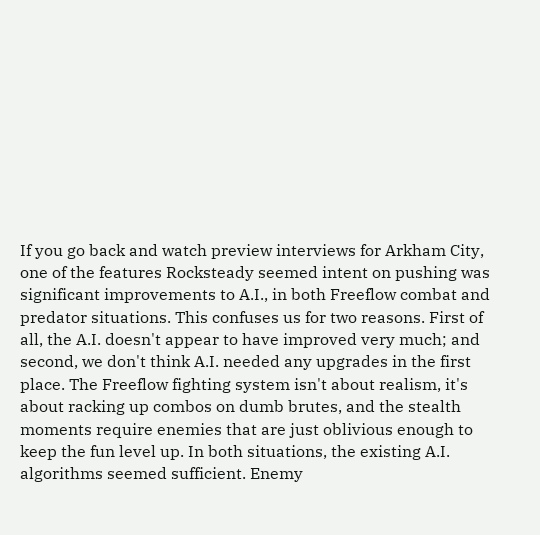If you go back and watch preview interviews for Arkham City, one of the features Rocksteady seemed intent on pushing was significant improvements to A.I., in both Freeflow combat and predator situations. This confuses us for two reasons. First of all, the A.I. doesn't appear to have improved very much; and second, we don't think A.I. needed any upgrades in the first place. The Freeflow fighting system isn't about realism, it's about racking up combos on dumb brutes, and the stealth moments require enemies that are just oblivious enough to keep the fun level up. In both situations, the existing A.I. algorithms seemed sufficient. Enemy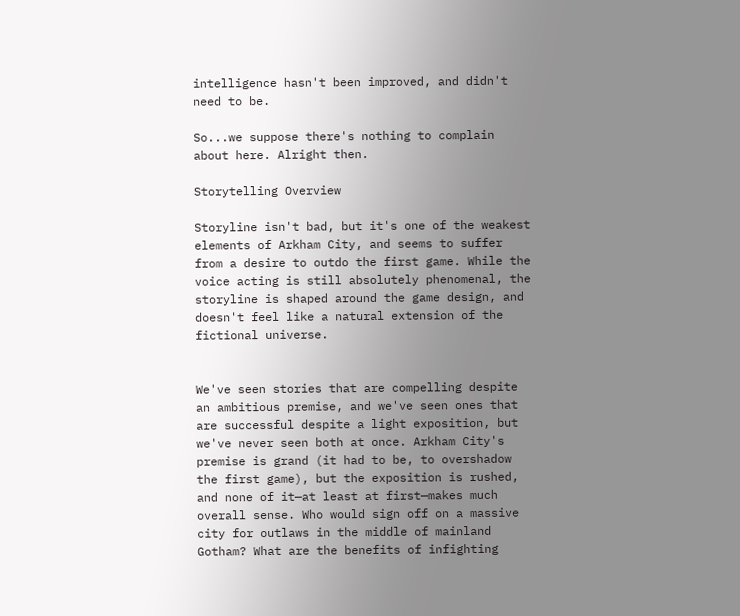intelligence hasn't been improved, and didn't need to be.

So...we suppose there's nothing to complain about here. Alright then.

Storytelling Overview

Storyline isn't bad, but it's one of the weakest elements of Arkham City, and seems to suffer from a desire to outdo the first game. While the voice acting is still absolutely phenomenal, the storyline is shaped around the game design, and doesn't feel like a natural extension of the fictional universe.


We've seen stories that are compelling despite an ambitious premise, and we've seen ones that are successful despite a light exposition, but we've never seen both at once. Arkham City's premise is grand (it had to be, to overshadow the first game), but the exposition is rushed, and none of it—at least at first—makes much overall sense. Who would sign off on a massive city for outlaws in the middle of mainland Gotham? What are the benefits of infighting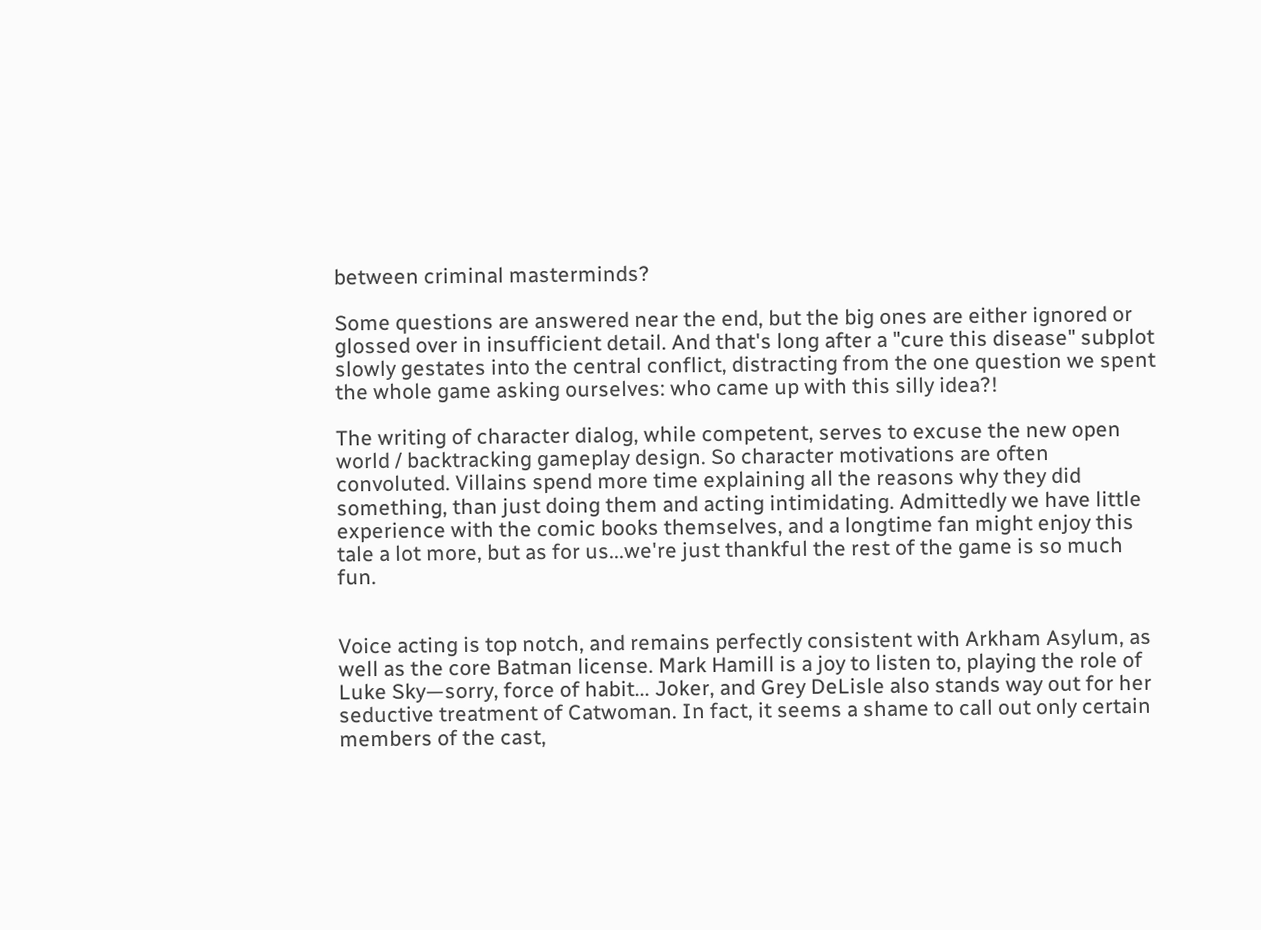between criminal masterminds?

Some questions are answered near the end, but the big ones are either ignored or glossed over in insufficient detail. And that's long after a "cure this disease" subplot slowly gestates into the central conflict, distracting from the one question we spent the whole game asking ourselves: who came up with this silly idea?!

The writing of character dialog, while competent, serves to excuse the new open world / backtracking gameplay design. So character motivations are often convoluted. Villains spend more time explaining all the reasons why they did something, than just doing them and acting intimidating. Admittedly we have little experience with the comic books themselves, and a longtime fan might enjoy this tale a lot more, but as for us...we're just thankful the rest of the game is so much fun.


Voice acting is top notch, and remains perfectly consistent with Arkham Asylum, as well as the core Batman license. Mark Hamill is a joy to listen to, playing the role of Luke Sky—sorry, force of habit... Joker, and Grey DeLisle also stands way out for her seductive treatment of Catwoman. In fact, it seems a shame to call out only certain members of the cast,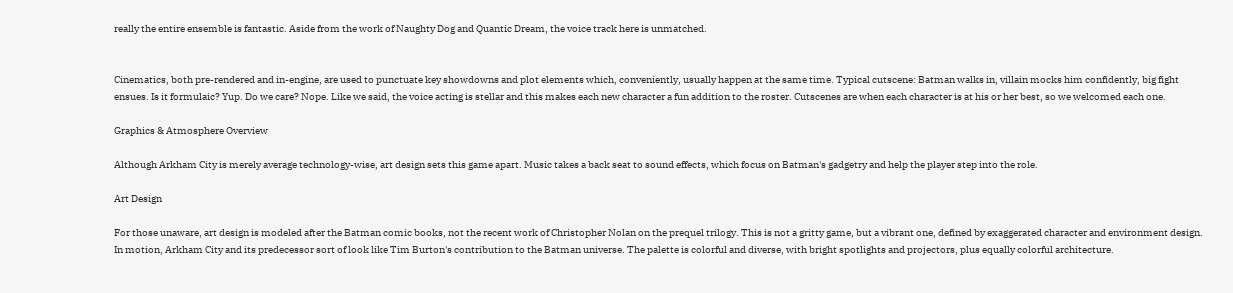really the entire ensemble is fantastic. Aside from the work of Naughty Dog and Quantic Dream, the voice track here is unmatched.


Cinematics, both pre-rendered and in-engine, are used to punctuate key showdowns and plot elements which, conveniently, usually happen at the same time. Typical cutscene: Batman walks in, villain mocks him confidently, big fight ensues. Is it formulaic? Yup. Do we care? Nope. Like we said, the voice acting is stellar and this makes each new character a fun addition to the roster. Cutscenes are when each character is at his or her best, so we welcomed each one.

Graphics & Atmosphere Overview

Although Arkham City is merely average technology-wise, art design sets this game apart. Music takes a back seat to sound effects, which focus on Batman's gadgetry and help the player step into the role.

Art Design

For those unaware, art design is modeled after the Batman comic books, not the recent work of Christopher Nolan on the prequel trilogy. This is not a gritty game, but a vibrant one, defined by exaggerated character and environment design. In motion, Arkham City and its predecessor sort of look like Tim Burton's contribution to the Batman universe. The palette is colorful and diverse, with bright spotlights and projectors, plus equally colorful architecture.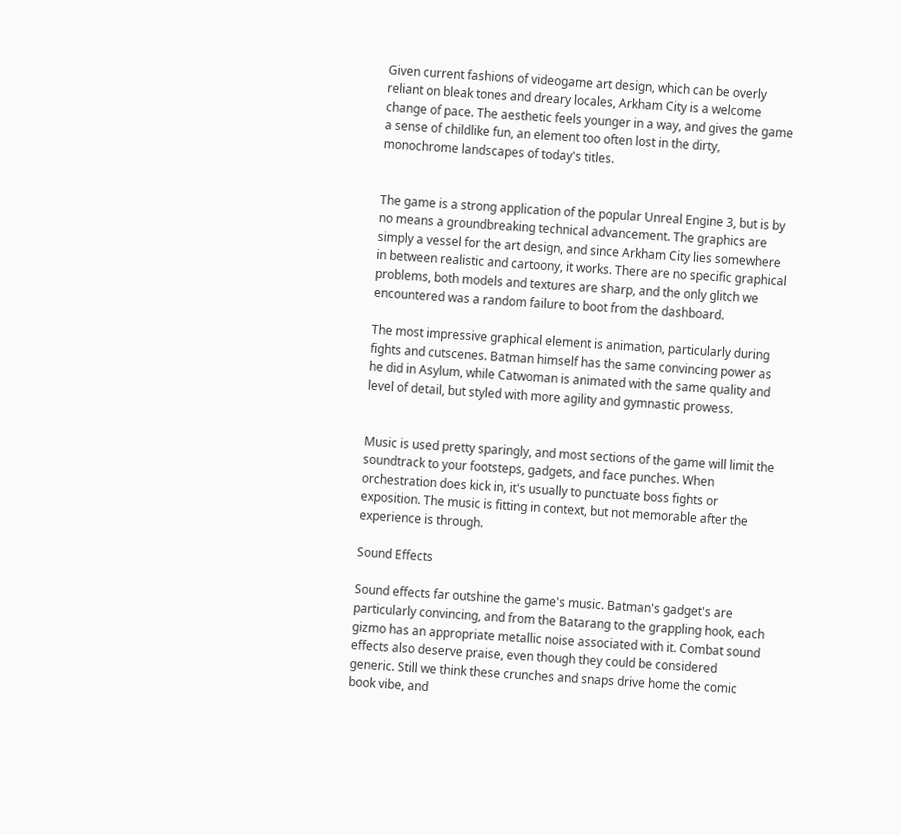Given current fashions of videogame art design, which can be overly reliant on bleak tones and dreary locales, Arkham City is a welcome change of pace. The aesthetic feels younger in a way, and gives the game a sense of childlike fun, an element too often lost in the dirty, monochrome landscapes of today's titles.


The game is a strong application of the popular Unreal Engine 3, but is by no means a groundbreaking technical advancement. The graphics are simply a vessel for the art design, and since Arkham City lies somewhere in between realistic and cartoony, it works. There are no specific graphical problems, both models and textures are sharp, and the only glitch we encountered was a random failure to boot from the dashboard.

The most impressive graphical element is animation, particularly during fights and cutscenes. Batman himself has the same convincing power as he did in Asylum, while Catwoman is animated with the same quality and level of detail, but styled with more agility and gymnastic prowess.


Music is used pretty sparingly, and most sections of the game will limit the soundtrack to your footsteps, gadgets, and face punches. When orchestration does kick in, it's usually to punctuate boss fights or exposition. The music is fitting in context, but not memorable after the experience is through.

Sound Effects

Sound effects far outshine the game's music. Batman's gadget's are particularly convincing, and from the Batarang to the grappling hook, each gizmo has an appropriate metallic noise associated with it. Combat sound effects also deserve praise, even though they could be considered generic. Still we think these crunches and snaps drive home the comic book vibe, and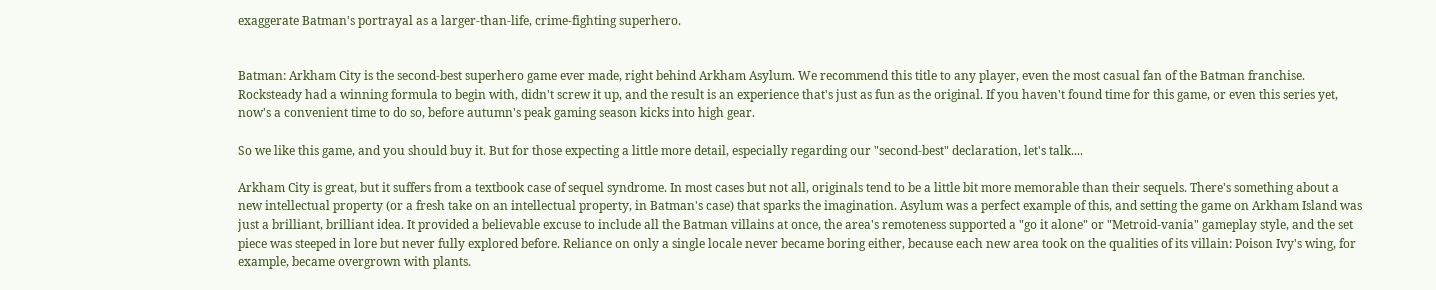exaggerate Batman's portrayal as a larger-than-life, crime-fighting superhero.


Batman: Arkham City is the second-best superhero game ever made, right behind Arkham Asylum. We recommend this title to any player, even the most casual fan of the Batman franchise. Rocksteady had a winning formula to begin with, didn't screw it up, and the result is an experience that's just as fun as the original. If you haven't found time for this game, or even this series yet, now's a convenient time to do so, before autumn's peak gaming season kicks into high gear.

So we like this game, and you should buy it. But for those expecting a little more detail, especially regarding our "second-best" declaration, let's talk....

Arkham City is great, but it suffers from a textbook case of sequel syndrome. In most cases but not all, originals tend to be a little bit more memorable than their sequels. There's something about a new intellectual property (or a fresh take on an intellectual property, in Batman's case) that sparks the imagination. Asylum was a perfect example of this, and setting the game on Arkham Island was just a brilliant, brilliant idea. It provided a believable excuse to include all the Batman villains at once, the area's remoteness supported a "go it alone" or "Metroid-vania" gameplay style, and the set piece was steeped in lore but never fully explored before. Reliance on only a single locale never became boring either, because each new area took on the qualities of its villain: Poison Ivy's wing, for example, became overgrown with plants.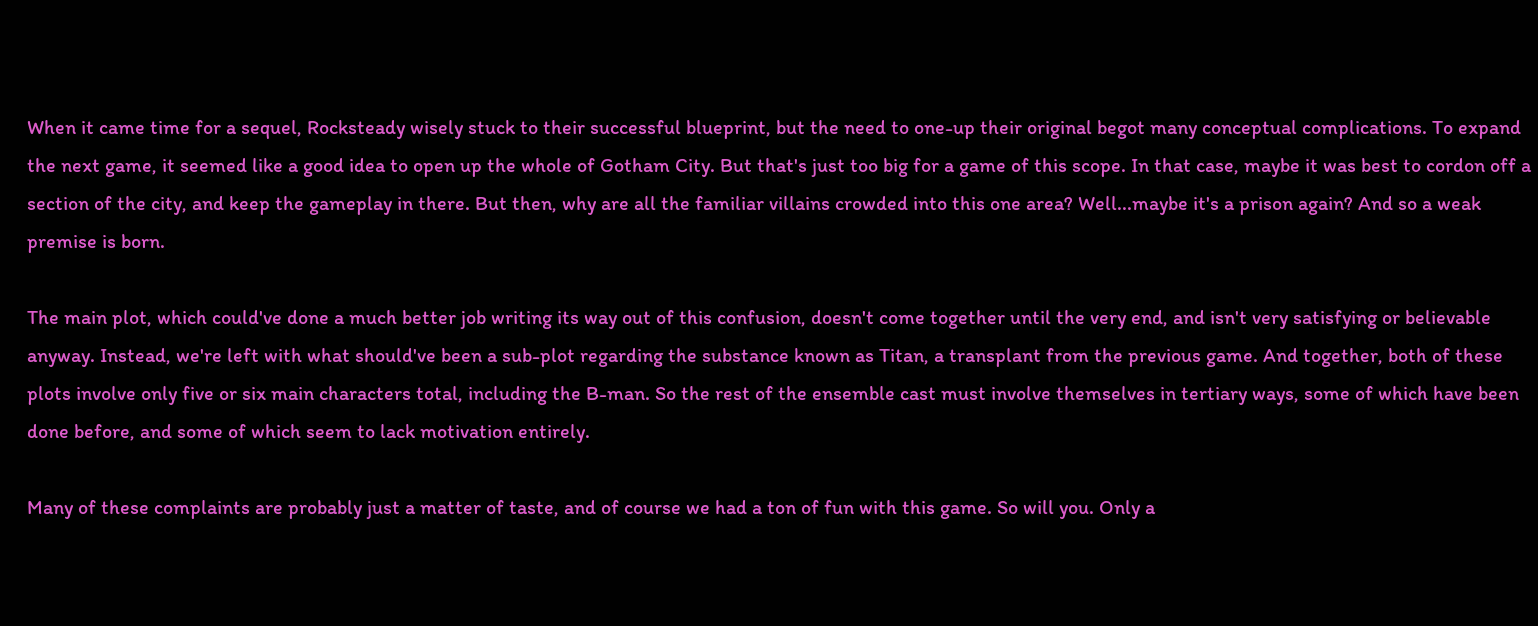When it came time for a sequel, Rocksteady wisely stuck to their successful blueprint, but the need to one-up their original begot many conceptual complications. To expand the next game, it seemed like a good idea to open up the whole of Gotham City. But that's just too big for a game of this scope. In that case, maybe it was best to cordon off a section of the city, and keep the gameplay in there. But then, why are all the familiar villains crowded into this one area? Well...maybe it's a prison again? And so a weak premise is born.

The main plot, which could've done a much better job writing its way out of this confusion, doesn't come together until the very end, and isn't very satisfying or believable anyway. Instead, we're left with what should've been a sub-plot regarding the substance known as Titan, a transplant from the previous game. And together, both of these plots involve only five or six main characters total, including the B-man. So the rest of the ensemble cast must involve themselves in tertiary ways, some of which have been done before, and some of which seem to lack motivation entirely.

Many of these complaints are probably just a matter of taste, and of course we had a ton of fun with this game. So will you. Only a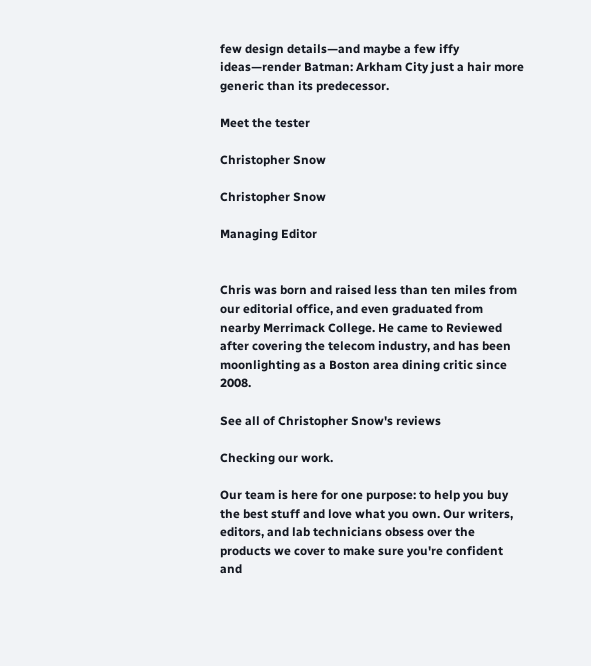few design details—and maybe a few iffy ideas—render Batman: Arkham City just a hair more generic than its predecessor.

Meet the tester

Christopher Snow

Christopher Snow

Managing Editor


Chris was born and raised less than ten miles from our editorial office, and even graduated from nearby Merrimack College. He came to Reviewed after covering the telecom industry, and has been moonlighting as a Boston area dining critic since 2008.

See all of Christopher Snow's reviews

Checking our work.

Our team is here for one purpose: to help you buy the best stuff and love what you own. Our writers, editors, and lab technicians obsess over the products we cover to make sure you're confident and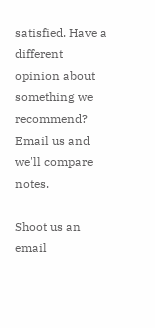satisfied. Have a different opinion about something we recommend? Email us and we'll compare notes.

Shoot us an email